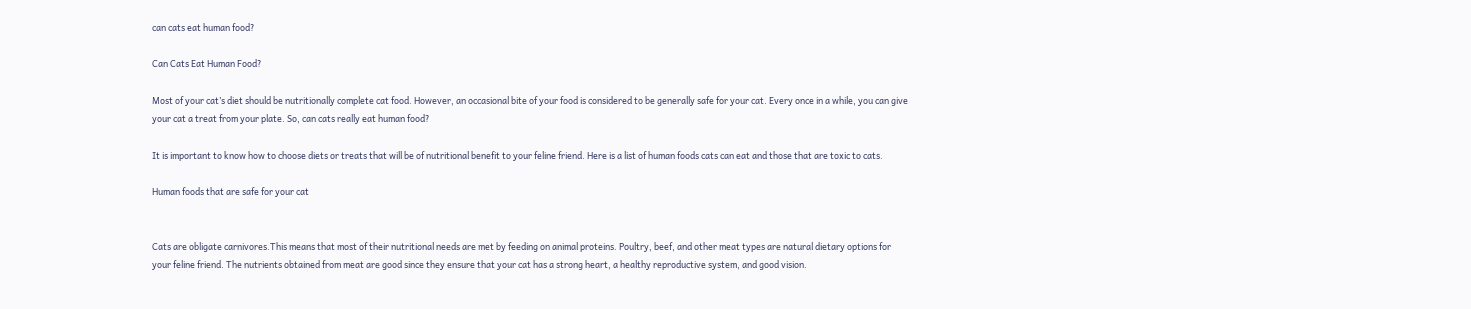can cats eat human food?

Can Cats Eat Human Food?

Most of your cat’s diet should be nutritionally complete cat food. However, an occasional bite of your food is considered to be generally safe for your cat. Every once in a while, you can give your cat a treat from your plate. So, can cats really eat human food?

It is important to know how to choose diets or treats that will be of nutritional benefit to your feline friend. Here is a list of human foods cats can eat and those that are toxic to cats.

Human foods that are safe for your cat


Cats are obligate carnivores.This means that most of their nutritional needs are met by feeding on animal proteins. Poultry, beef, and other meat types are natural dietary options for your feline friend. The nutrients obtained from meat are good since they ensure that your cat has a strong heart, a healthy reproductive system, and good vision.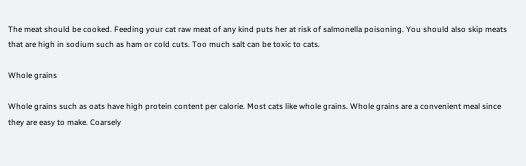The meat should be cooked. Feeding your cat raw meat of any kind puts her at risk of salmonella poisoning. You should also skip meats that are high in sodium such as ham or cold cuts. Too much salt can be toxic to cats.

Whole grains

Whole grains such as oats have high protein content per calorie. Most cats like whole grains. Whole grains are a convenient meal since they are easy to make. Coarsely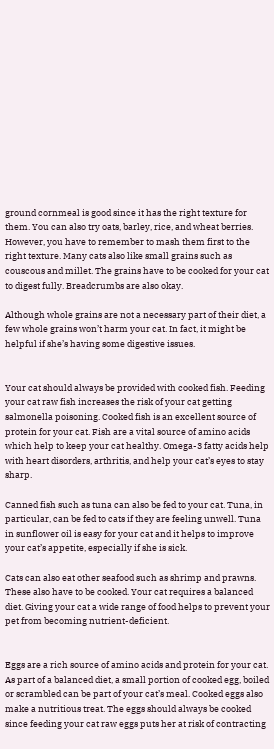ground cornmeal is good since it has the right texture for them. You can also try oats, barley, rice, and wheat berries. However, you have to remember to mash them first to the right texture. Many cats also like small grains such as couscous and millet. The grains have to be cooked for your cat to digest fully. Breadcrumbs are also okay.

Although whole grains are not a necessary part of their diet, a few whole grains won’t harm your cat. In fact, it might be helpful if she’s having some digestive issues.


Your cat should always be provided with cooked fish. Feeding your cat raw fish increases the risk of your cat getting salmonella poisoning. Cooked fish is an excellent source of protein for your cat. Fish are a vital source of amino acids which help to keep your cat healthy. Omega-3 fatty acids help with heart disorders, arthritis, and help your cat’s eyes to stay sharp.

Canned fish such as tuna can also be fed to your cat. Tuna, in particular, can be fed to cats if they are feeling unwell. Tuna in sunflower oil is easy for your cat and it helps to improve your cat’s appetite, especially if she is sick.

Cats can also eat other seafood such as shrimp and prawns. These also have to be cooked. Your cat requires a balanced diet. Giving your cat a wide range of food helps to prevent your pet from becoming nutrient-deficient.


Eggs are a rich source of amino acids and protein for your cat. As part of a balanced diet, a small portion of cooked egg, boiled or scrambled can be part of your cat’s meal. Cooked eggs also make a nutritious treat. The eggs should always be cooked since feeding your cat raw eggs puts her at risk of contracting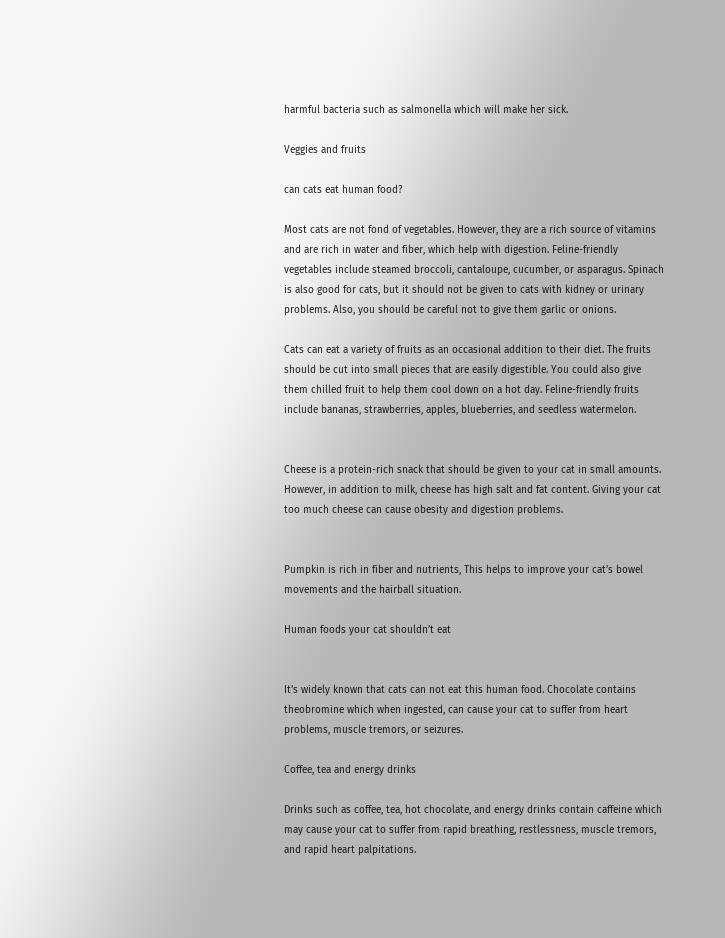harmful bacteria such as salmonella which will make her sick.

Veggies and fruits

can cats eat human food?

Most cats are not fond of vegetables. However, they are a rich source of vitamins and are rich in water and fiber, which help with digestion. Feline-friendly vegetables include steamed broccoli, cantaloupe, cucumber, or asparagus. Spinach is also good for cats, but it should not be given to cats with kidney or urinary problems. Also, you should be careful not to give them garlic or onions.

Cats can eat a variety of fruits as an occasional addition to their diet. The fruits should be cut into small pieces that are easily digestible. You could also give them chilled fruit to help them cool down on a hot day. Feline-friendly fruits include bananas, strawberries, apples, blueberries, and seedless watermelon.


Cheese is a protein-rich snack that should be given to your cat in small amounts. However, in addition to milk, cheese has high salt and fat content. Giving your cat too much cheese can cause obesity and digestion problems.


Pumpkin is rich in fiber and nutrients, This helps to improve your cat’s bowel movements and the hairball situation.

Human foods your cat shouldn’t eat


It’s widely known that cats can not eat this human food. Chocolate contains theobromine which when ingested, can cause your cat to suffer from heart problems, muscle tremors, or seizures.

Coffee, tea and energy drinks

Drinks such as coffee, tea, hot chocolate, and energy drinks contain caffeine which may cause your cat to suffer from rapid breathing, restlessness, muscle tremors, and rapid heart palpitations.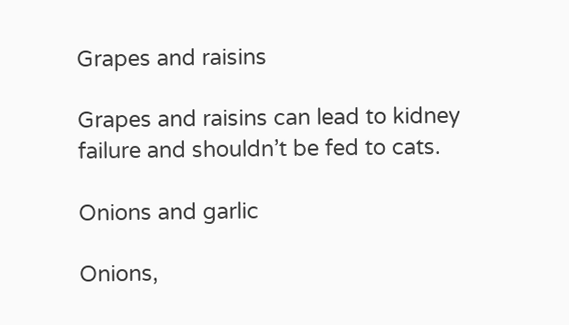Grapes and raisins

Grapes and raisins can lead to kidney failure and shouldn’t be fed to cats.

Onions and garlic

Onions,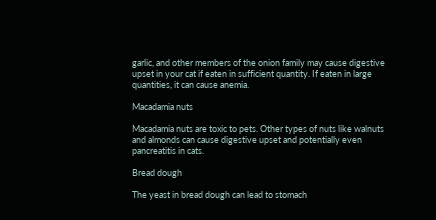garlic, and other members of the onion family may cause digestive upset in your cat if eaten in sufficient quantity. If eaten in large quantities, it can cause anemia.

Macadamia nuts

Macadamia nuts are toxic to pets. Other types of nuts like walnuts and almonds can cause digestive upset and potentially even pancreatitis in cats.

Bread dough

The yeast in bread dough can lead to stomach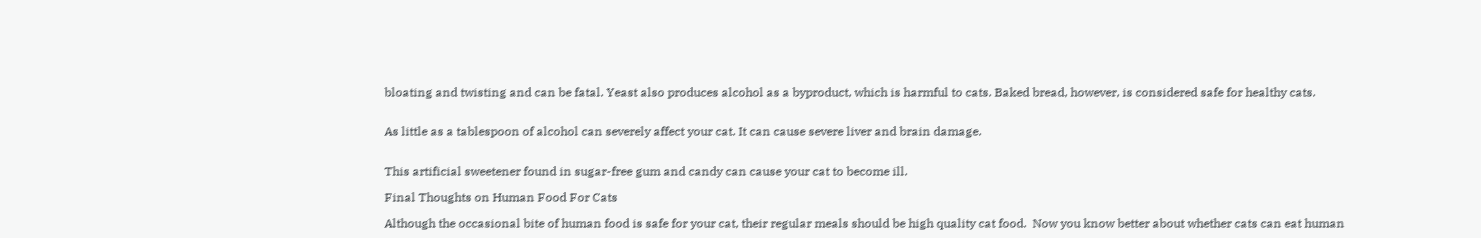bloating and twisting and can be fatal. Yeast also produces alcohol as a byproduct, which is harmful to cats. Baked bread, however, is considered safe for healthy cats.


As little as a tablespoon of alcohol can severely affect your cat. It can cause severe liver and brain damage.


This artificial sweetener found in sugar-free gum and candy can cause your cat to become ill.

Final Thoughts on Human Food For Cats

Although the occasional bite of human food is safe for your cat, their regular meals should be high quality cat food.  Now you know better about whether cats can eat human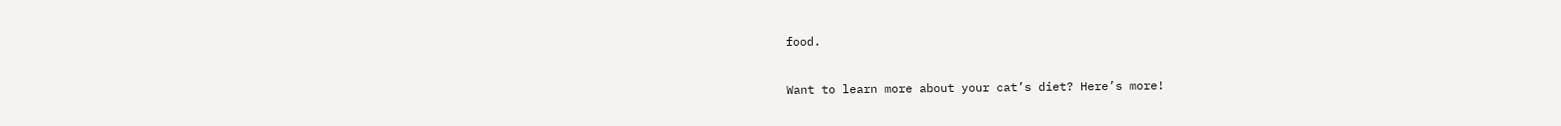food.

Want to learn more about your cat’s diet? Here’s more!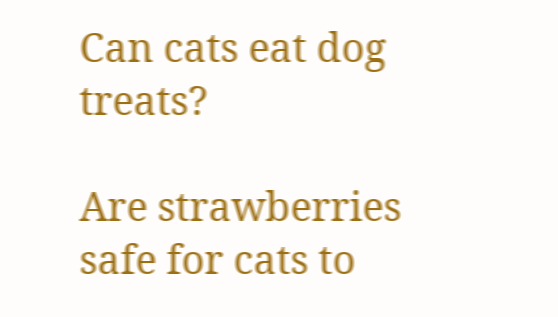Can cats eat dog treats?

Are strawberries safe for cats to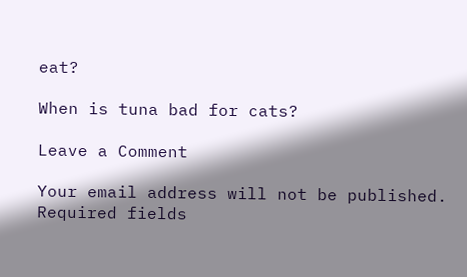eat?

When is tuna bad for cats?

Leave a Comment

Your email address will not be published. Required fields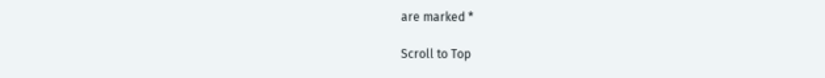are marked *

Scroll to Top